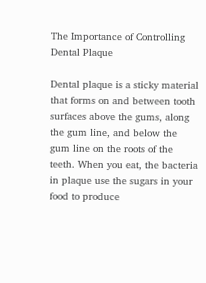The Importance of Controlling Dental Plaque

Dental plaque is a sticky material that forms on and between tooth surfaces above the gums, along the gum line, and below the gum line on the roots of the teeth. When you eat, the bacteria in plaque use the sugars in your food to produce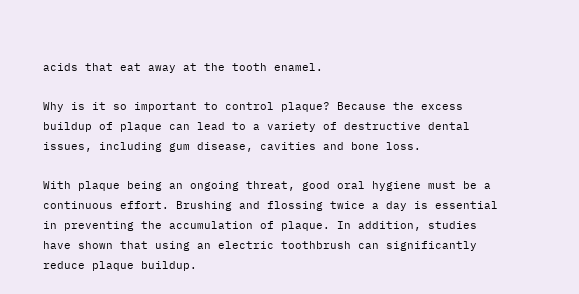acids that eat away at the tooth enamel.

Why is it so important to control plaque? Because the excess buildup of plaque can lead to a variety of destructive dental issues, including gum disease, cavities and bone loss.

With plaque being an ongoing threat, good oral hygiene must be a continuous effort. Brushing and flossing twice a day is essential in preventing the accumulation of plaque. In addition, studies have shown that using an electric toothbrush can significantly reduce plaque buildup.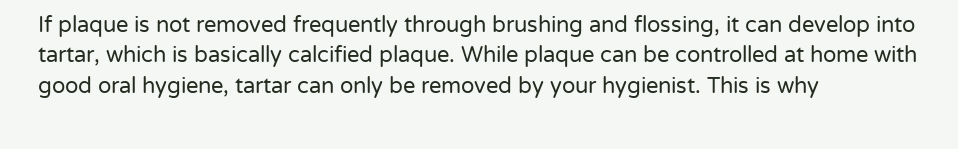If plaque is not removed frequently through brushing and flossing, it can develop into tartar, which is basically calcified plaque. While plaque can be controlled at home with good oral hygiene, tartar can only be removed by your hygienist. This is why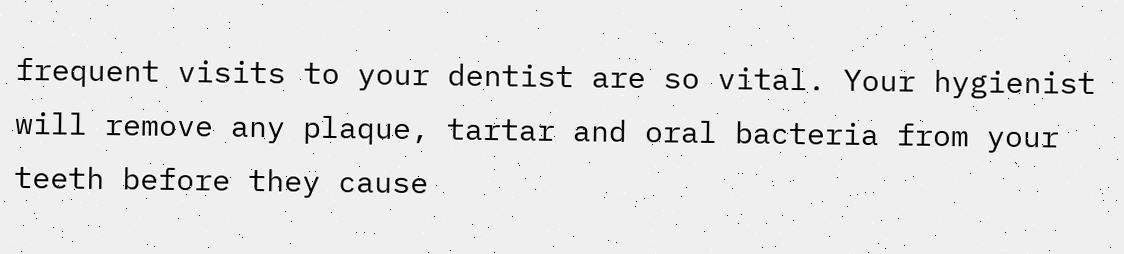frequent visits to your dentist are so vital. Your hygienist will remove any plaque, tartar and oral bacteria from your teeth before they cause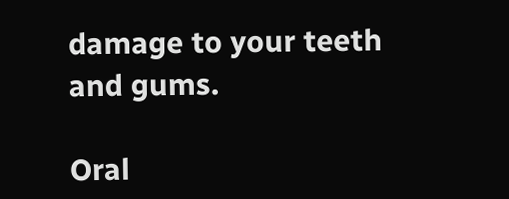damage to your teeth and gums.

Oral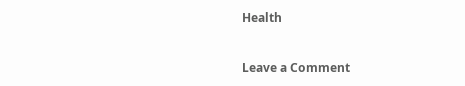Health


Leave a Comment